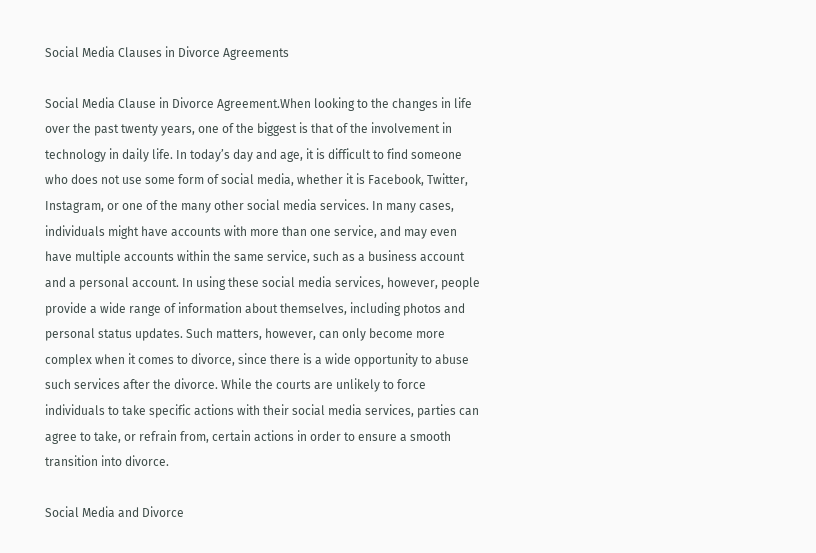Social Media Clauses in Divorce Agreements

Social Media Clause in Divorce Agreement.When looking to the changes in life over the past twenty years, one of the biggest is that of the involvement in technology in daily life. In today’s day and age, it is difficult to find someone who does not use some form of social media, whether it is Facebook, Twitter, Instagram, or one of the many other social media services. In many cases, individuals might have accounts with more than one service, and may even have multiple accounts within the same service, such as a business account and a personal account. In using these social media services, however, people provide a wide range of information about themselves, including photos and personal status updates. Such matters, however, can only become more complex when it comes to divorce, since there is a wide opportunity to abuse such services after the divorce. While the courts are unlikely to force individuals to take specific actions with their social media services, parties can agree to take, or refrain from, certain actions in order to ensure a smooth transition into divorce.

Social Media and Divorce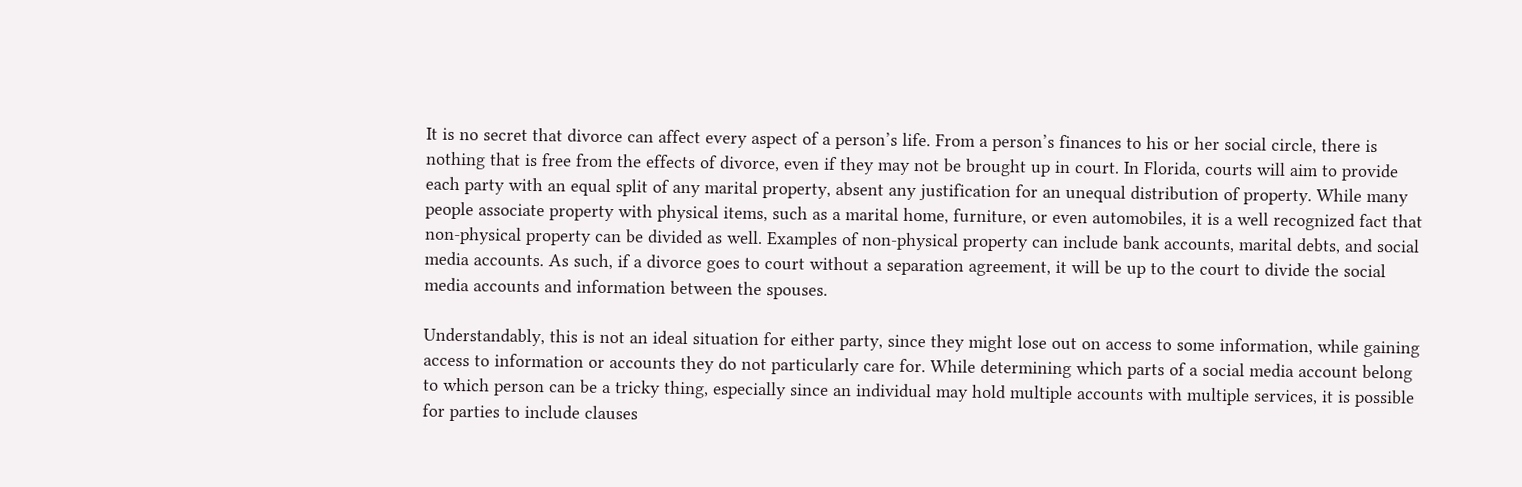It is no secret that divorce can affect every aspect of a person’s life. From a person’s finances to his or her social circle, there is nothing that is free from the effects of divorce, even if they may not be brought up in court. In Florida, courts will aim to provide each party with an equal split of any marital property, absent any justification for an unequal distribution of property. While many people associate property with physical items, such as a marital home, furniture, or even automobiles, it is a well recognized fact that non-physical property can be divided as well. Examples of non-physical property can include bank accounts, marital debts, and social media accounts. As such, if a divorce goes to court without a separation agreement, it will be up to the court to divide the social media accounts and information between the spouses.

Understandably, this is not an ideal situation for either party, since they might lose out on access to some information, while gaining access to information or accounts they do not particularly care for. While determining which parts of a social media account belong to which person can be a tricky thing, especially since an individual may hold multiple accounts with multiple services, it is possible for parties to include clauses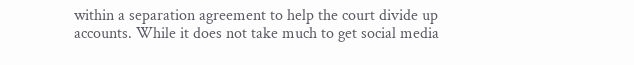within a separation agreement to help the court divide up accounts. While it does not take much to get social media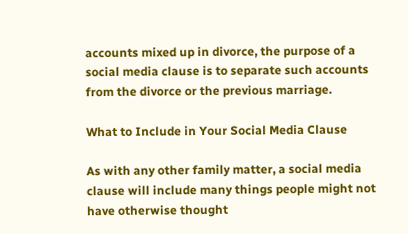accounts mixed up in divorce, the purpose of a social media clause is to separate such accounts from the divorce or the previous marriage.

What to Include in Your Social Media Clause

As with any other family matter, a social media clause will include many things people might not have otherwise thought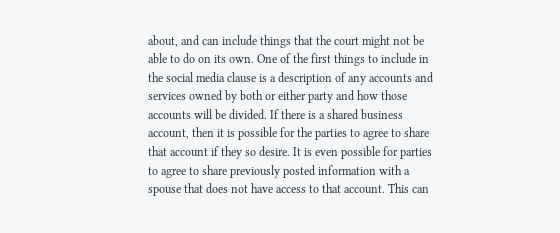about, and can include things that the court might not be able to do on its own. One of the first things to include in the social media clause is a description of any accounts and services owned by both or either party and how those accounts will be divided. If there is a shared business account, then it is possible for the parties to agree to share that account if they so desire. It is even possible for parties to agree to share previously posted information with a spouse that does not have access to that account. This can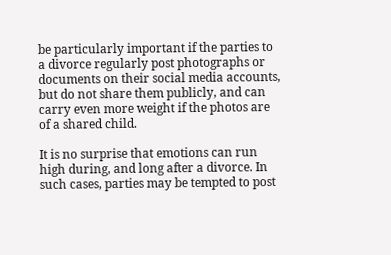be particularly important if the parties to a divorce regularly post photographs or documents on their social media accounts, but do not share them publicly, and can carry even more weight if the photos are of a shared child.

It is no surprise that emotions can run high during, and long after a divorce. In such cases, parties may be tempted to post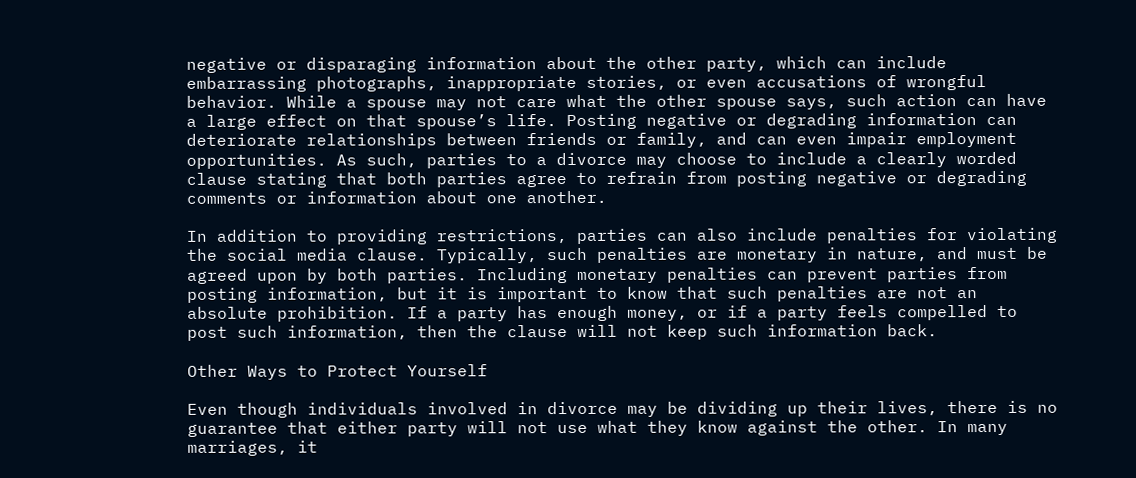negative or disparaging information about the other party, which can include embarrassing photographs, inappropriate stories, or even accusations of wrongful behavior. While a spouse may not care what the other spouse says, such action can have a large effect on that spouse’s life. Posting negative or degrading information can deteriorate relationships between friends or family, and can even impair employment opportunities. As such, parties to a divorce may choose to include a clearly worded clause stating that both parties agree to refrain from posting negative or degrading comments or information about one another.

In addition to providing restrictions, parties can also include penalties for violating the social media clause. Typically, such penalties are monetary in nature, and must be agreed upon by both parties. Including monetary penalties can prevent parties from posting information, but it is important to know that such penalties are not an absolute prohibition. If a party has enough money, or if a party feels compelled to post such information, then the clause will not keep such information back.

Other Ways to Protect Yourself

Even though individuals involved in divorce may be dividing up their lives, there is no guarantee that either party will not use what they know against the other. In many marriages, it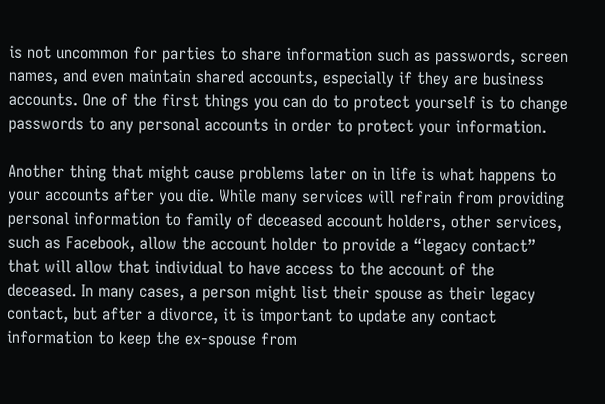is not uncommon for parties to share information such as passwords, screen names, and even maintain shared accounts, especially if they are business accounts. One of the first things you can do to protect yourself is to change passwords to any personal accounts in order to protect your information.

Another thing that might cause problems later on in life is what happens to your accounts after you die. While many services will refrain from providing personal information to family of deceased account holders, other services, such as Facebook, allow the account holder to provide a “legacy contact” that will allow that individual to have access to the account of the deceased. In many cases, a person might list their spouse as their legacy contact, but after a divorce, it is important to update any contact information to keep the ex-spouse from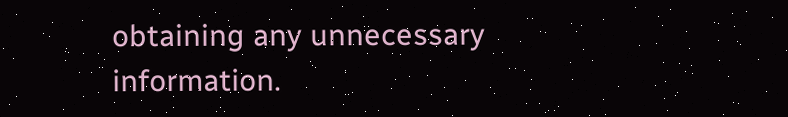obtaining any unnecessary information.